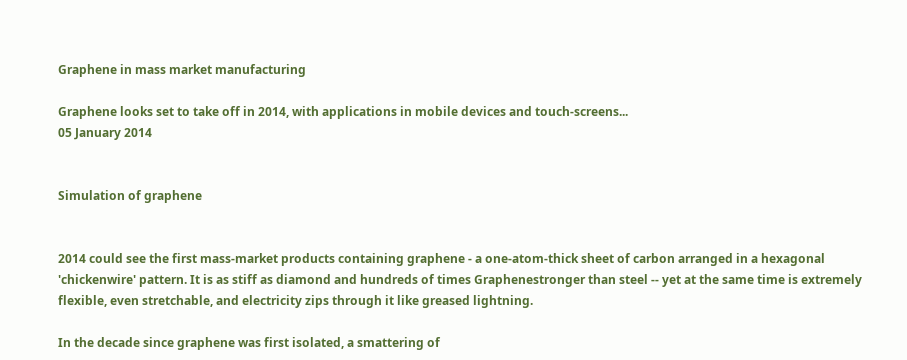Graphene in mass market manufacturing

Graphene looks set to take off in 2014, with applications in mobile devices and touch-screens...
05 January 2014


Simulation of graphene


2014 could see the first mass-market products containing graphene - a one-atom-thick sheet of carbon arranged in a hexagonal 'chickenwire' pattern. It is as stiff as diamond and hundreds of times Graphenestronger than steel -- yet at the same time is extremely flexible, even stretchable, and electricity zips through it like greased lightning.

In the decade since graphene was first isolated, a smattering of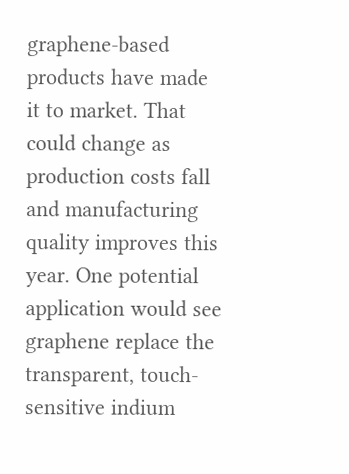graphene-based products have made it to market. That could change as production costs fall and manufacturing quality improves this year. One potential application would see graphene replace the transparent, touch-sensitive indium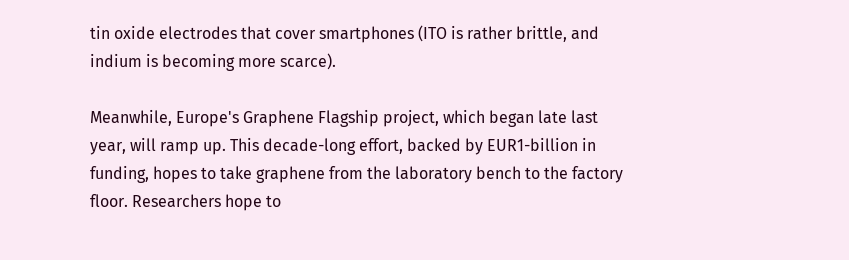tin oxide electrodes that cover smartphones (ITO is rather brittle, and indium is becoming more scarce).

Meanwhile, Europe's Graphene Flagship project, which began late last year, will ramp up. This decade-long effort, backed by EUR1-billion in funding, hopes to take graphene from the laboratory bench to the factory floor. Researchers hope to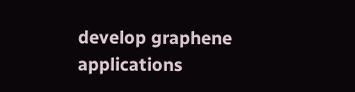develop graphene applications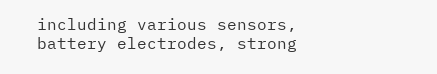including various sensors, battery electrodes, strong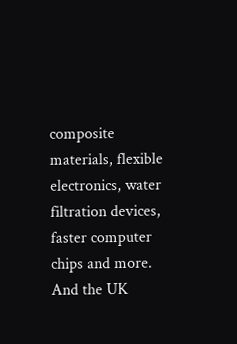composite materials, flexible electronics, water filtration devices, faster computer chips and more. And the UK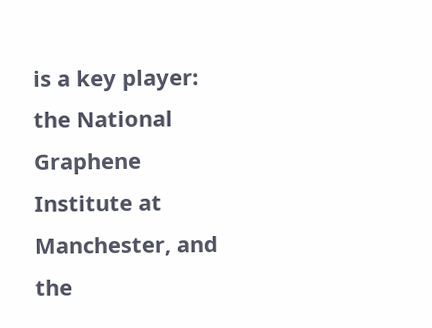is a key player: the National Graphene Institute at Manchester, and the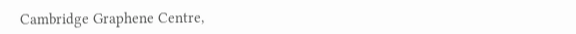Cambridge Graphene Centre,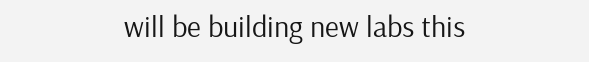will be building new labs this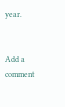year.


Add a comment